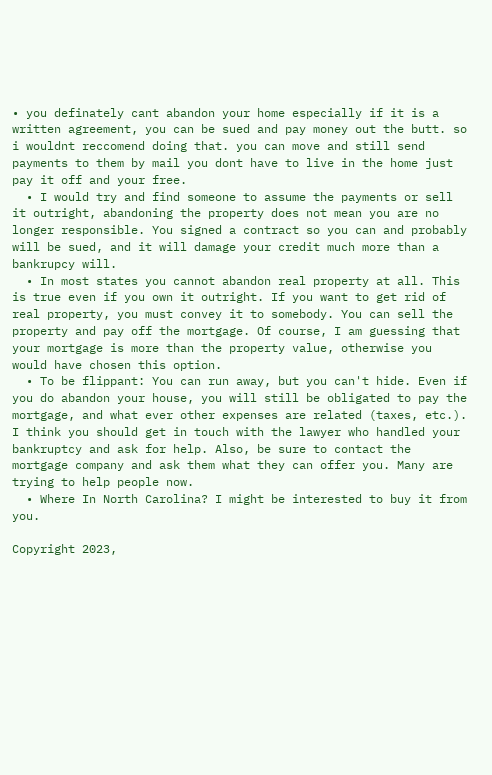• you definately cant abandon your home especially if it is a written agreement, you can be sued and pay money out the butt. so i wouldnt reccomend doing that. you can move and still send payments to them by mail you dont have to live in the home just pay it off and your free.
  • I would try and find someone to assume the payments or sell it outright, abandoning the property does not mean you are no longer responsible. You signed a contract so you can and probably will be sued, and it will damage your credit much more than a bankrupcy will.
  • In most states you cannot abandon real property at all. This is true even if you own it outright. If you want to get rid of real property, you must convey it to somebody. You can sell the property and pay off the mortgage. Of course, I am guessing that your mortgage is more than the property value, otherwise you would have chosen this option.
  • To be flippant: You can run away, but you can't hide. Even if you do abandon your house, you will still be obligated to pay the mortgage, and what ever other expenses are related (taxes, etc.). I think you should get in touch with the lawyer who handled your bankruptcy and ask for help. Also, be sure to contact the mortgage company and ask them what they can offer you. Many are trying to help people now.
  • Where In North Carolina? I might be interested to buy it from you.

Copyright 2023,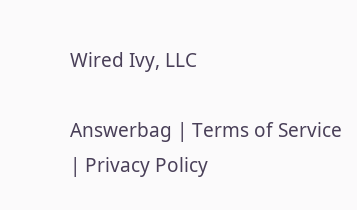Wired Ivy, LLC

Answerbag | Terms of Service | Privacy Policy